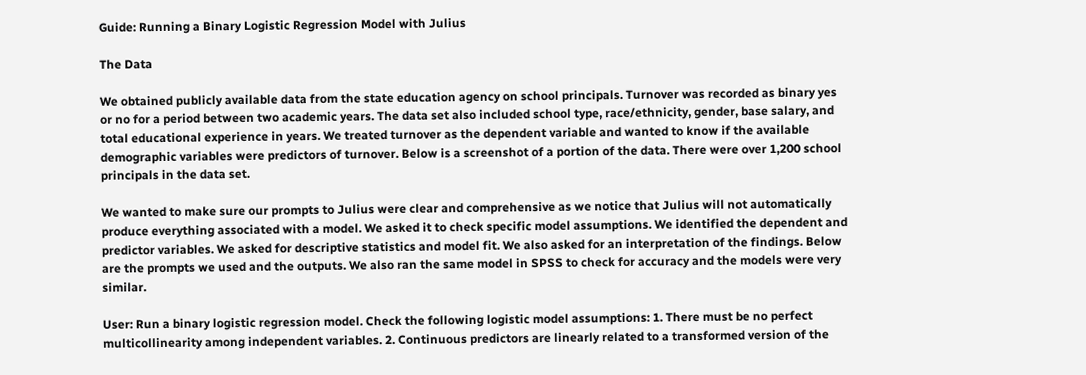Guide: Running a Binary Logistic Regression Model with Julius

The Data

We obtained publicly available data from the state education agency on school principals. Turnover was recorded as binary yes or no for a period between two academic years. The data set also included school type, race/ethnicity, gender, base salary, and total educational experience in years. We treated turnover as the dependent variable and wanted to know if the available demographic variables were predictors of turnover. Below is a screenshot of a portion of the data. There were over 1,200 school principals in the data set.

We wanted to make sure our prompts to Julius were clear and comprehensive as we notice that Julius will not automatically produce everything associated with a model. We asked it to check specific model assumptions. We identified the dependent and predictor variables. We asked for descriptive statistics and model fit. We also asked for an interpretation of the findings. Below are the prompts we used and the outputs. We also ran the same model in SPSS to check for accuracy and the models were very similar.

User: Run a binary logistic regression model. Check the following logistic model assumptions: 1. There must be no perfect multicollinearity among independent variables. 2. Continuous predictors are linearly related to a transformed version of the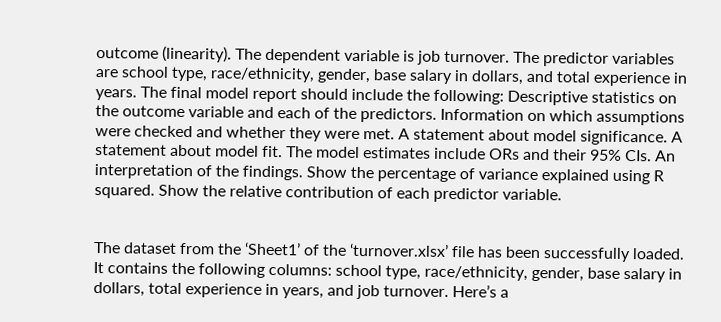outcome (linearity). The dependent variable is job turnover. The predictor variables are school type, race/ethnicity, gender, base salary in dollars, and total experience in years. The final model report should include the following: Descriptive statistics on the outcome variable and each of the predictors. Information on which assumptions were checked and whether they were met. A statement about model significance. A statement about model fit. The model estimates include ORs and their 95% CIs. An interpretation of the findings. Show the percentage of variance explained using R squared. Show the relative contribution of each predictor variable.


The dataset from the ‘Sheet1’ of the ‘turnover.xlsx’ file has been successfully loaded. It contains the following columns: school type, race/ethnicity, gender, base salary in dollars, total experience in years, and job turnover. Here’s a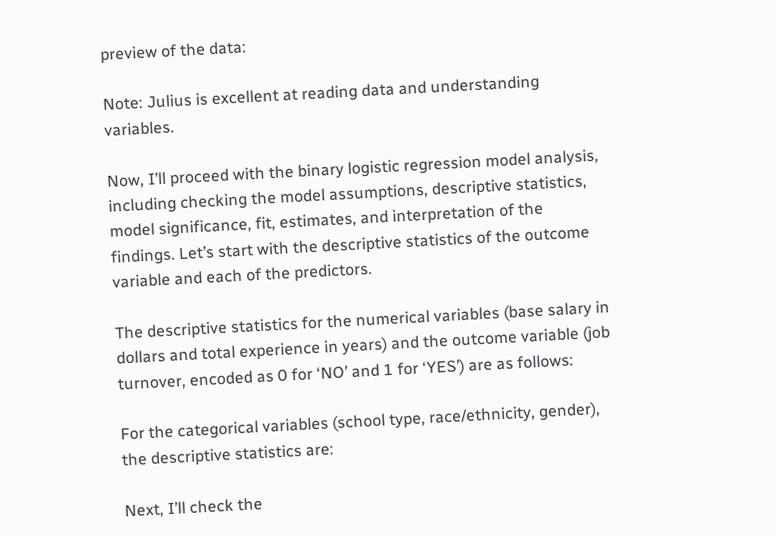preview of the data:

Note: Julius is excellent at reading data and understanding variables.

Now, I’ll proceed with the binary logistic regression model analysis, including checking the model assumptions, descriptive statistics, model significance, fit, estimates, and interpretation of the findings. Let’s start with the descriptive statistics of the outcome variable and each of the predictors.

The descriptive statistics for the numerical variables (base salary in dollars and total experience in years) and the outcome variable (job turnover, encoded as 0 for ‘NO’ and 1 for ‘YES’) are as follows:

For the categorical variables (school type, race/ethnicity, gender), the descriptive statistics are:

Next, I’ll check the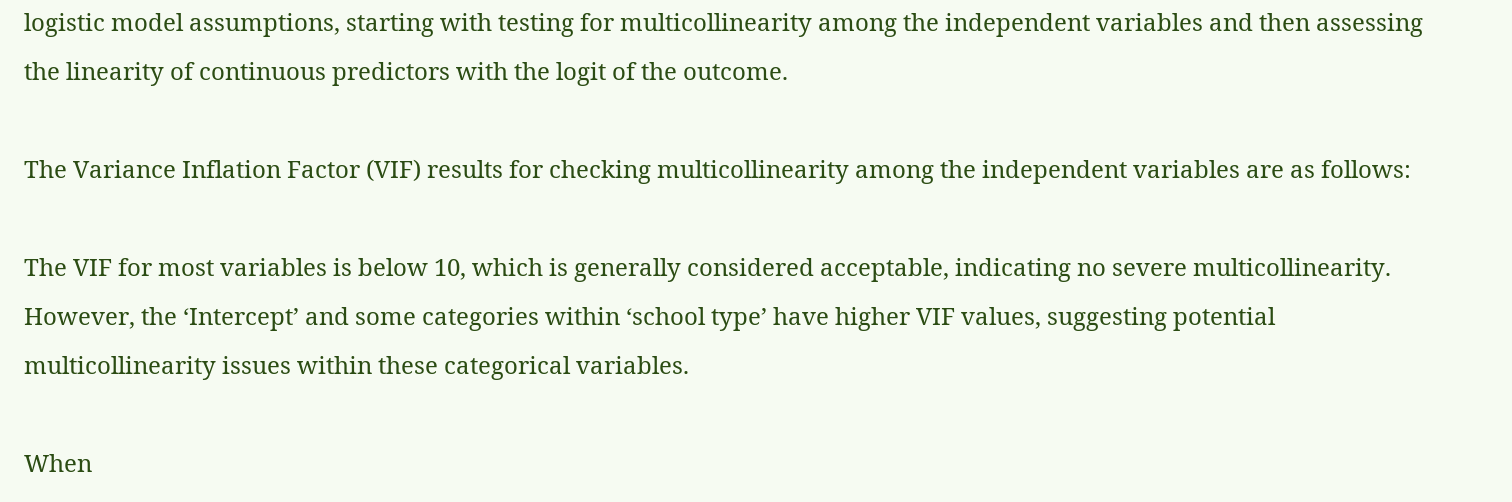logistic model assumptions, starting with testing for multicollinearity among the independent variables and then assessing the linearity of continuous predictors with the logit of the outcome.

The Variance Inflation Factor (VIF) results for checking multicollinearity among the independent variables are as follows:

The VIF for most variables is below 10, which is generally considered acceptable, indicating no severe multicollinearity. However, the ‘Intercept’ and some categories within ‘school type’ have higher VIF values, suggesting potential multicollinearity issues within these categorical variables.

When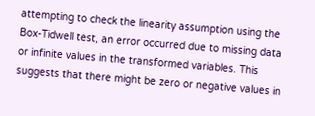attempting to check the linearity assumption using the Box-Tidwell test, an error occurred due to missing data or infinite values in the transformed variables. This suggests that there might be zero or negative values in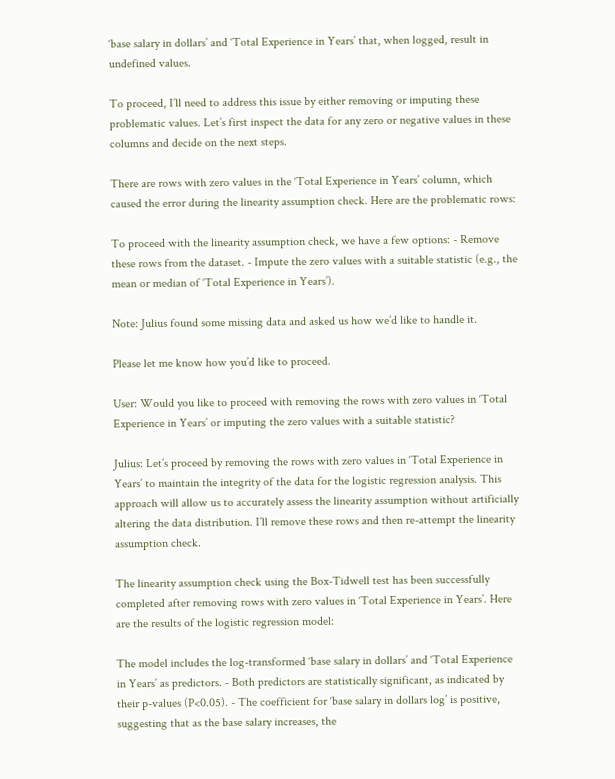‘base salary in dollars’ and ‘Total Experience in Years’ that, when logged, result in undefined values.

To proceed, I’ll need to address this issue by either removing or imputing these problematic values. Let’s first inspect the data for any zero or negative values in these columns and decide on the next steps.

There are rows with zero values in the ‘Total Experience in Years’ column, which caused the error during the linearity assumption check. Here are the problematic rows:

To proceed with the linearity assumption check, we have a few options: - Remove these rows from the dataset. - Impute the zero values with a suitable statistic (e.g., the mean or median of ‘Total Experience in Years’).

Note: Julius found some missing data and asked us how we’d like to handle it.

Please let me know how you’d like to proceed.

User: Would you like to proceed with removing the rows with zero values in ‘Total Experience in Years’ or imputing the zero values with a suitable statistic?

Julius: Let’s proceed by removing the rows with zero values in ‘Total Experience in Years’ to maintain the integrity of the data for the logistic regression analysis. This approach will allow us to accurately assess the linearity assumption without artificially altering the data distribution. I’ll remove these rows and then re-attempt the linearity assumption check.

The linearity assumption check using the Box-Tidwell test has been successfully completed after removing rows with zero values in ‘Total Experience in Years’. Here are the results of the logistic regression model:

The model includes the log-transformed ‘base salary in dollars’ and ‘Total Experience in Years’ as predictors. - Both predictors are statistically significant, as indicated by their p-values (P<0.05). - The coefficient for ‘base salary in dollars log’ is positive, suggesting that as the base salary increases, the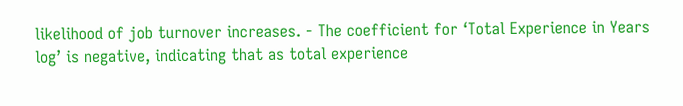likelihood of job turnover increases. - The coefficient for ‘Total Experience in Years log’ is negative, indicating that as total experience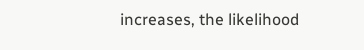increases, the likelihood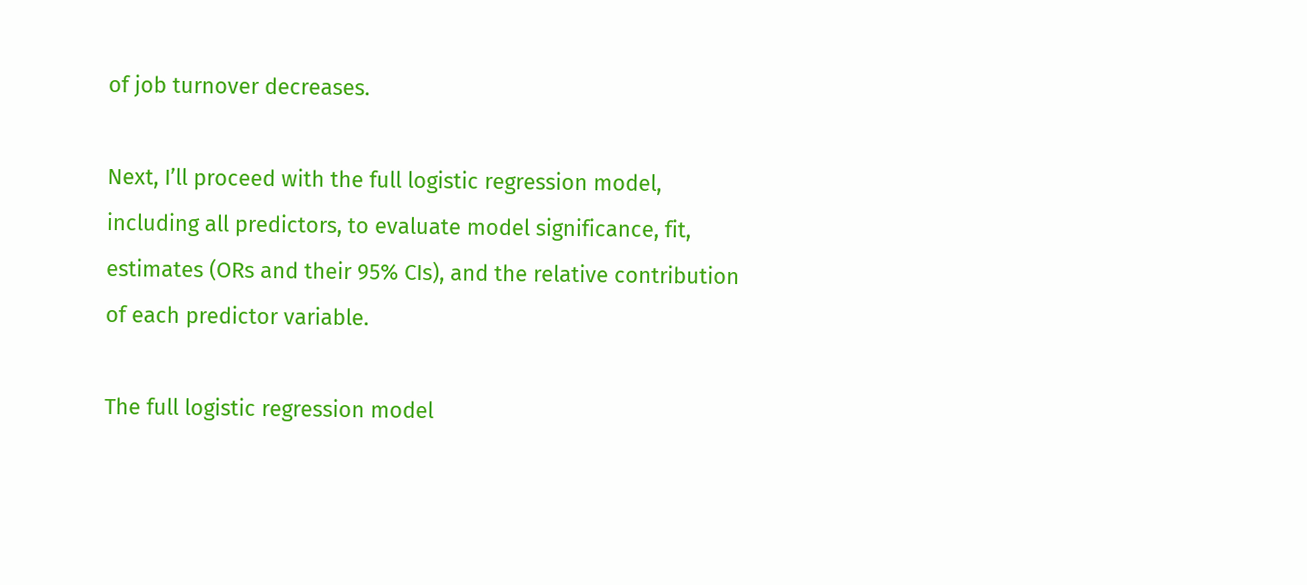of job turnover decreases.

Next, I’ll proceed with the full logistic regression model, including all predictors, to evaluate model significance, fit, estimates (ORs and their 95% CIs), and the relative contribution of each predictor variable.

The full logistic regression model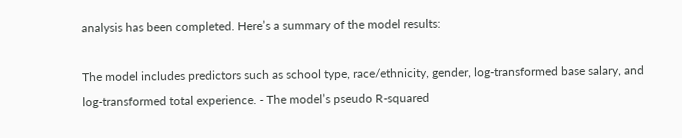analysis has been completed. Here’s a summary of the model results:

The model includes predictors such as school type, race/ethnicity, gender, log-transformed base salary, and log-transformed total experience. - The model’s pseudo R-squared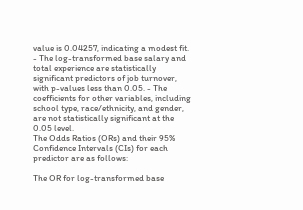value is 0.04257, indicating a modest fit. - The log-transformed base salary and total experience are statistically significant predictors of job turnover, with p-values less than 0.05. - The coefficients for other variables, including school type, race/ethnicity, and gender, are not statistically significant at the 0.05 level.
The Odds Ratios (ORs) and their 95% Confidence Intervals (CIs) for each predictor are as follows:

The OR for log-transformed base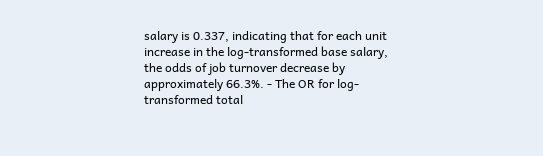salary is 0.337, indicating that for each unit increase in the log-transformed base salary, the odds of job turnover decrease by approximately 66.3%. - The OR for log-transformed total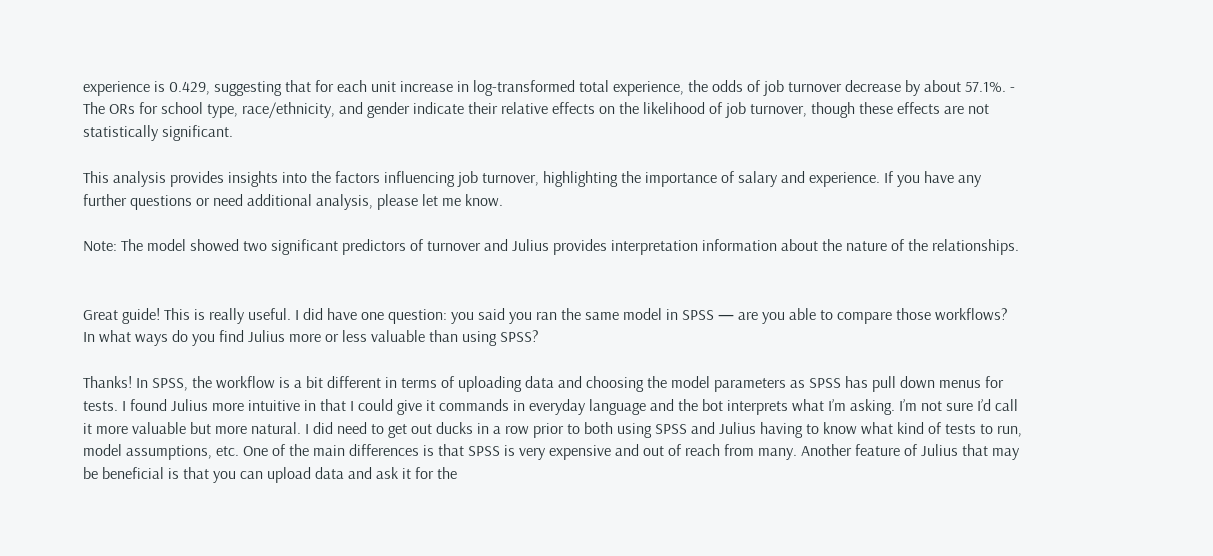experience is 0.429, suggesting that for each unit increase in log-transformed total experience, the odds of job turnover decrease by about 57.1%. - The ORs for school type, race/ethnicity, and gender indicate their relative effects on the likelihood of job turnover, though these effects are not statistically significant.

This analysis provides insights into the factors influencing job turnover, highlighting the importance of salary and experience. If you have any further questions or need additional analysis, please let me know.

Note: The model showed two significant predictors of turnover and Julius provides interpretation information about the nature of the relationships.


Great guide! This is really useful. I did have one question: you said you ran the same model in SPSS — are you able to compare those workflows? In what ways do you find Julius more or less valuable than using SPSS?

Thanks! In SPSS, the workflow is a bit different in terms of uploading data and choosing the model parameters as SPSS has pull down menus for tests. I found Julius more intuitive in that I could give it commands in everyday language and the bot interprets what I’m asking. I’m not sure I’d call it more valuable but more natural. I did need to get out ducks in a row prior to both using SPSS and Julius having to know what kind of tests to run, model assumptions, etc. One of the main differences is that SPSS is very expensive and out of reach from many. Another feature of Julius that may be beneficial is that you can upload data and ask it for the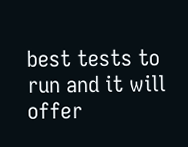best tests to run and it will offer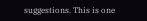suggestions. This is one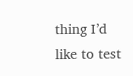thing I’d like to test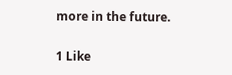more in the future.

1 Like